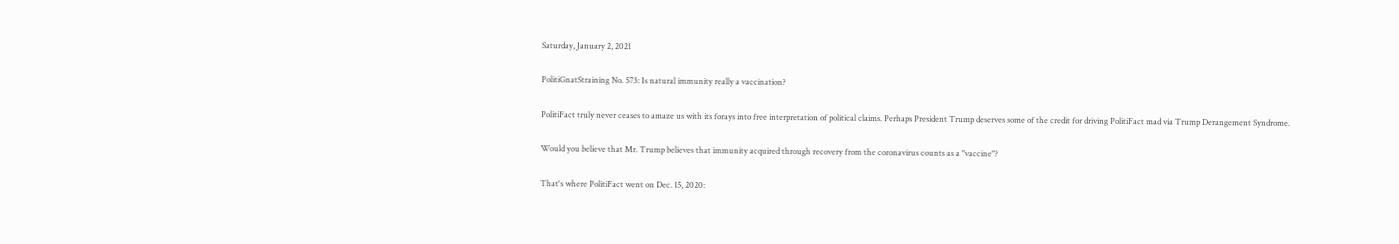Saturday, January 2, 2021

PolitiGnatStraining No. 573: Is natural immunity really a vaccination?

PolitiFact truly never ceases to amaze us with its forays into free interpretation of political claims. Perhaps President Trump deserves some of the credit for driving PolitiFact mad via Trump Derangement Syndrome.

Would you believe that Mr. Trump believes that immunity acquired through recovery from the coronavirus counts as a "vaccine"?

That's where PolitiFact went on Dec. 15, 2020: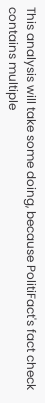This analysis will take some doing, because PolitiFact's fact check contains multiple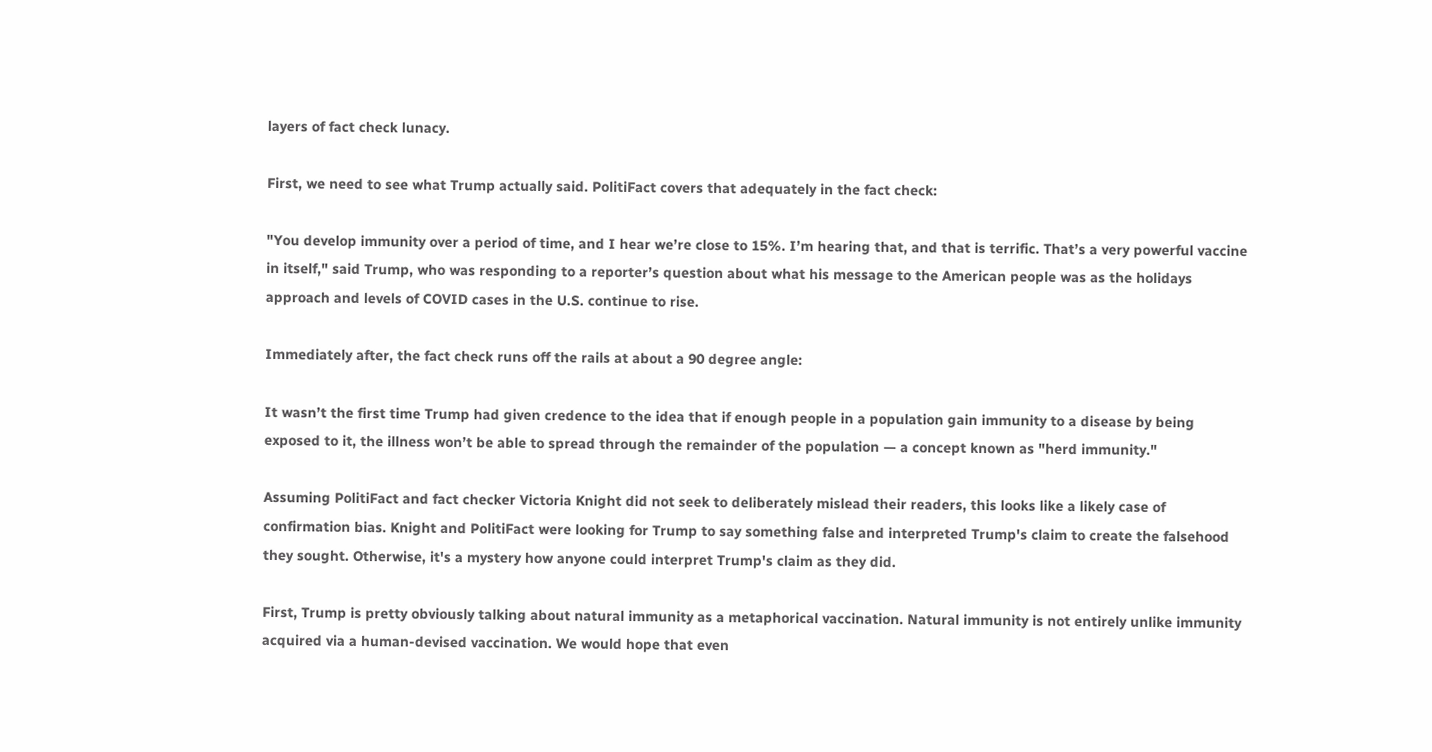layers of fact check lunacy.

First, we need to see what Trump actually said. PolitiFact covers that adequately in the fact check:

"You develop immunity over a period of time, and I hear we’re close to 15%. I’m hearing that, and that is terrific. That’s a very powerful vaccine in itself," said Trump, who was responding to a reporter’s question about what his message to the American people was as the holidays approach and levels of COVID cases in the U.S. continue to rise.

Immediately after, the fact check runs off the rails at about a 90 degree angle:

It wasn’t the first time Trump had given credence to the idea that if enough people in a population gain immunity to a disease by being exposed to it, the illness won’t be able to spread through the remainder of the population — a concept known as "herd immunity."

Assuming PolitiFact and fact checker Victoria Knight did not seek to deliberately mislead their readers, this looks like a likely case of confirmation bias. Knight and PolitiFact were looking for Trump to say something false and interpreted Trump's claim to create the falsehood they sought. Otherwise, it's a mystery how anyone could interpret Trump's claim as they did.

First, Trump is pretty obviously talking about natural immunity as a metaphorical vaccination. Natural immunity is not entirely unlike immunity acquired via a human-devised vaccination. We would hope that even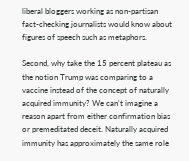liberal bloggers working as non-partisan fact-checking journalists would know about figures of speech such as metaphors.

Second, why take the 15 percent plateau as the notion Trump was comparing to a vaccine instead of the concept of naturally acquired immunity? We can't imagine a reason apart from either confirmation bias or premeditated deceit. Naturally acquired immunity has approximately the same role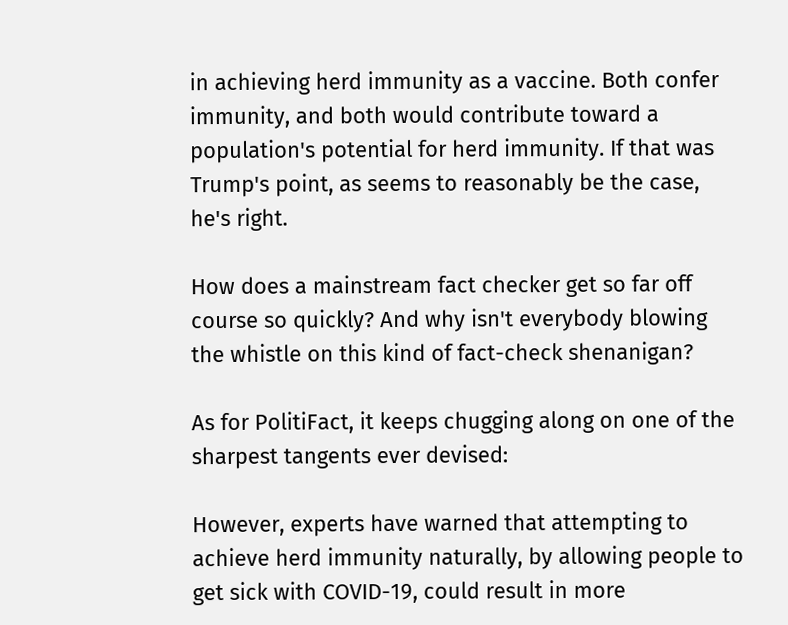in achieving herd immunity as a vaccine. Both confer immunity, and both would contribute toward a population's potential for herd immunity. If that was Trump's point, as seems to reasonably be the case, he's right.

How does a mainstream fact checker get so far off course so quickly? And why isn't everybody blowing the whistle on this kind of fact-check shenanigan?

As for PolitiFact, it keeps chugging along on one of the sharpest tangents ever devised:

However, experts have warned that attempting to achieve herd immunity naturally, by allowing people to get sick with COVID-19, could result in more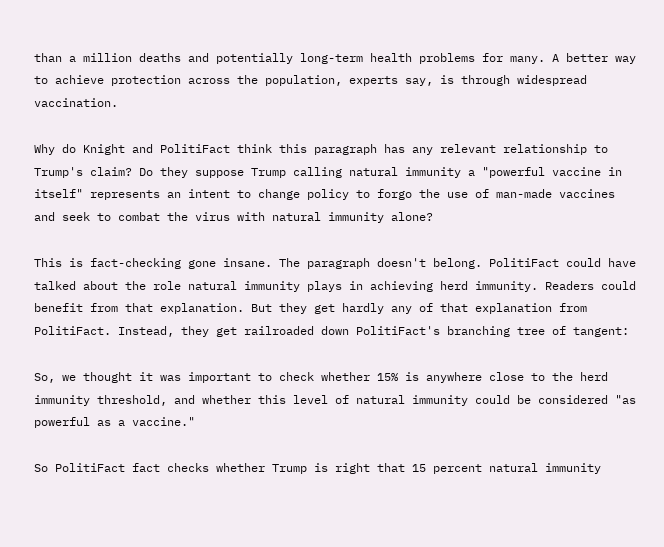than a million deaths and potentially long-term health problems for many. A better way to achieve protection across the population, experts say, is through widespread vaccination.

Why do Knight and PolitiFact think this paragraph has any relevant relationship to Trump's claim? Do they suppose Trump calling natural immunity a "powerful vaccine in itself" represents an intent to change policy to forgo the use of man-made vaccines and seek to combat the virus with natural immunity alone?

This is fact-checking gone insane. The paragraph doesn't belong. PolitiFact could have talked about the role natural immunity plays in achieving herd immunity. Readers could benefit from that explanation. But they get hardly any of that explanation from PolitiFact. Instead, they get railroaded down PolitiFact's branching tree of tangent:

So, we thought it was important to check whether 15% is anywhere close to the herd immunity threshold, and whether this level of natural immunity could be considered "as powerful as a vaccine."

So PolitiFact fact checks whether Trump is right that 15 percent natural immunity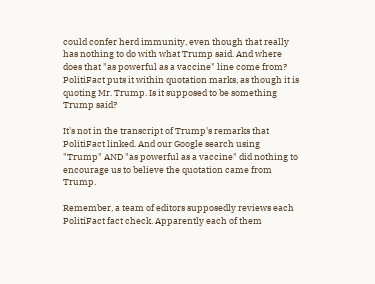could confer herd immunity, even though that really has nothing to do with what Trump said. And where does that "as powerful as a vaccine" line come from? PolitiFact puts it within quotation marks, as though it is quoting Mr. Trump. Is it supposed to be something Trump said?

It's not in the transcript of Trump's remarks that PolitiFact linked. And our Google search using "Trump" AND "as powerful as a vaccine" did nothing to encourage us to believe the quotation came from Trump.

Remember, a team of editors supposedly reviews each PolitiFact fact check. Apparently each of them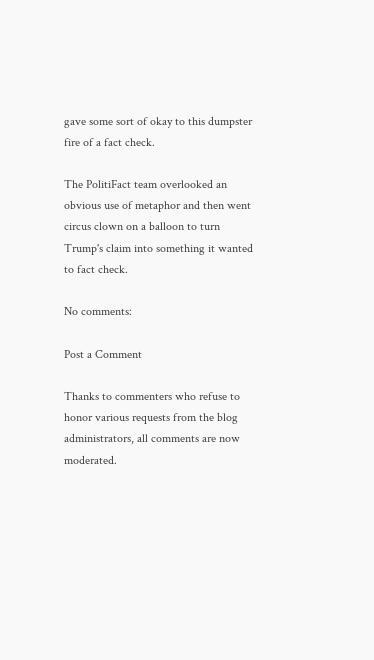gave some sort of okay to this dumpster fire of a fact check.

The PolitiFact team overlooked an obvious use of metaphor and then went circus clown on a balloon to turn Trump's claim into something it wanted to fact check.

No comments:

Post a Comment

Thanks to commenters who refuse to honor various requests from the blog administrators, all comments are now moderated.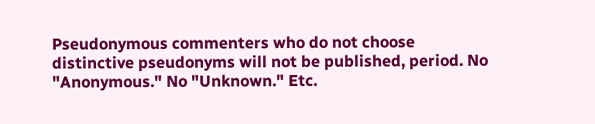Pseudonymous commenters who do not choose distinctive pseudonyms will not be published, period. No "Anonymous." No "Unknown." Etc.